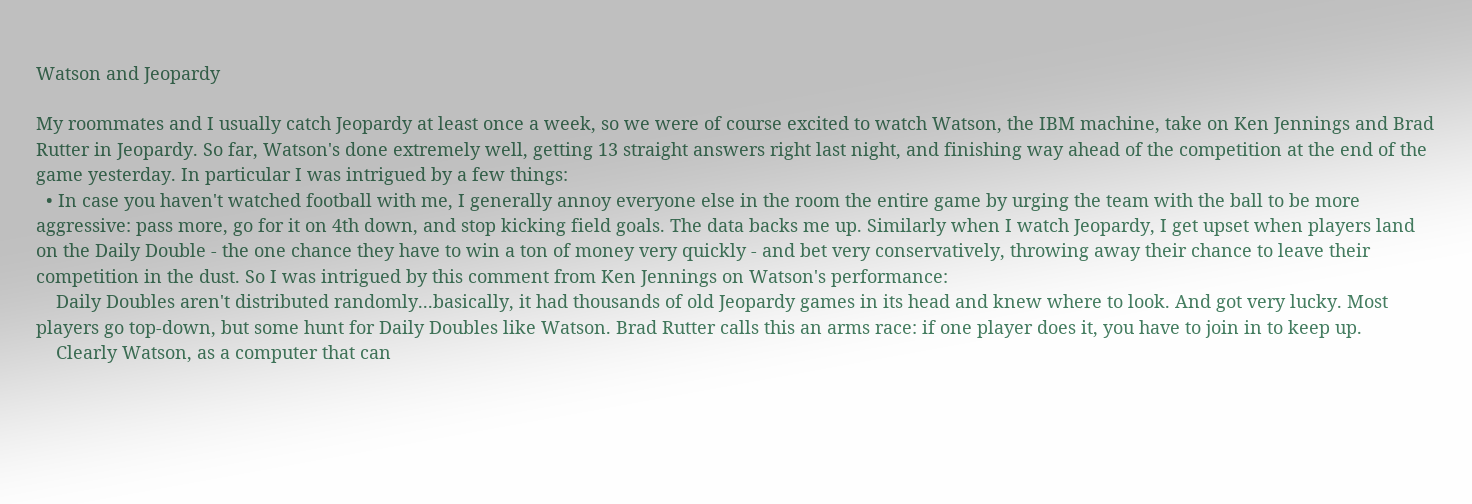Watson and Jeopardy

My roommates and I usually catch Jeopardy at least once a week, so we were of course excited to watch Watson, the IBM machine, take on Ken Jennings and Brad Rutter in Jeopardy. So far, Watson's done extremely well, getting 13 straight answers right last night, and finishing way ahead of the competition at the end of the game yesterday. In particular I was intrigued by a few things:
  • In case you haven't watched football with me, I generally annoy everyone else in the room the entire game by urging the team with the ball to be more aggressive: pass more, go for it on 4th down, and stop kicking field goals. The data backs me up. Similarly when I watch Jeopardy, I get upset when players land on the Daily Double - the one chance they have to win a ton of money very quickly - and bet very conservatively, throwing away their chance to leave their competition in the dust. So I was intrigued by this comment from Ken Jennings on Watson's performance:
    Daily Doubles aren't distributed randomly...basically, it had thousands of old Jeopardy games in its head and knew where to look. And got very lucky. Most players go top-down, but some hunt for Daily Doubles like Watson. Brad Rutter calls this an arms race: if one player does it, you have to join in to keep up.
    Clearly Watson, as a computer that can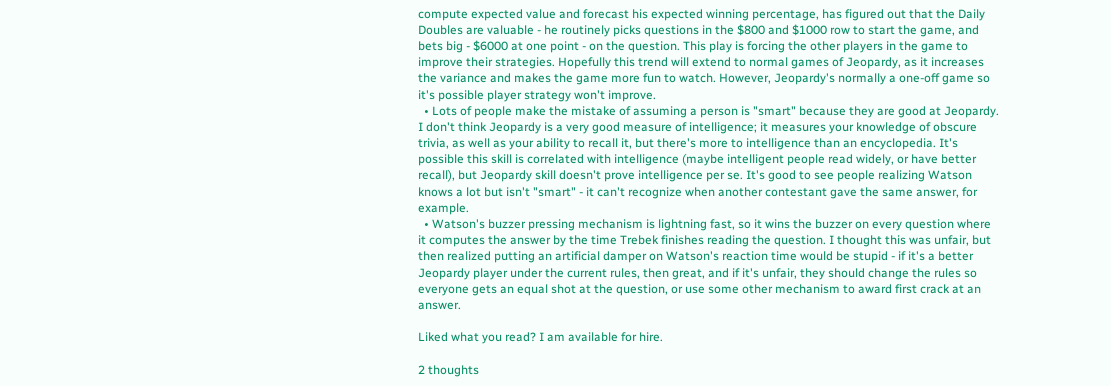compute expected value and forecast his expected winning percentage, has figured out that the Daily Doubles are valuable - he routinely picks questions in the $800 and $1000 row to start the game, and bets big - $6000 at one point - on the question. This play is forcing the other players in the game to improve their strategies. Hopefully this trend will extend to normal games of Jeopardy, as it increases the variance and makes the game more fun to watch. However, Jeopardy's normally a one-off game so it's possible player strategy won't improve.
  • Lots of people make the mistake of assuming a person is "smart" because they are good at Jeopardy. I don't think Jeopardy is a very good measure of intelligence; it measures your knowledge of obscure trivia, as well as your ability to recall it, but there's more to intelligence than an encyclopedia. It's possible this skill is correlated with intelligence (maybe intelligent people read widely, or have better recall), but Jeopardy skill doesn't prove intelligence per se. It's good to see people realizing Watson knows a lot but isn't "smart" - it can't recognize when another contestant gave the same answer, for example.
  • Watson's buzzer pressing mechanism is lightning fast, so it wins the buzzer on every question where it computes the answer by the time Trebek finishes reading the question. I thought this was unfair, but then realized putting an artificial damper on Watson's reaction time would be stupid - if it's a better Jeopardy player under the current rules, then great, and if it's unfair, they should change the rules so everyone gets an equal shot at the question, or use some other mechanism to award first crack at an answer.

Liked what you read? I am available for hire.

2 thoughts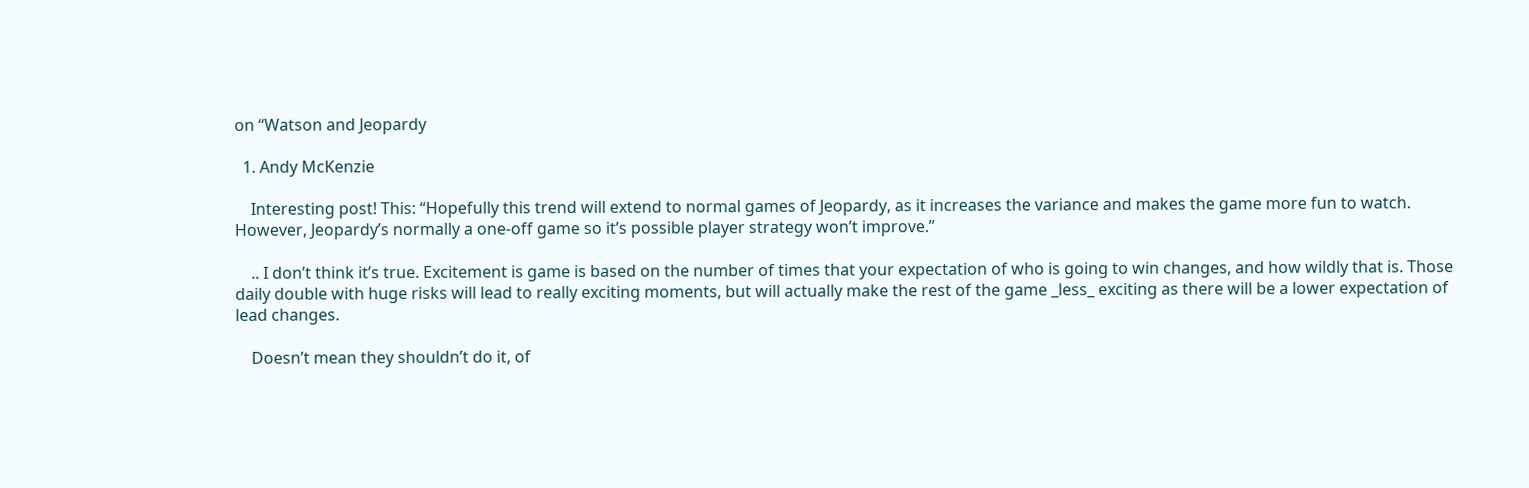on “Watson and Jeopardy

  1. Andy McKenzie

    Interesting post! This: “Hopefully this trend will extend to normal games of Jeopardy, as it increases the variance and makes the game more fun to watch. However, Jeopardy’s normally a one-off game so it’s possible player strategy won’t improve.”

    .. I don’t think it’s true. Excitement is game is based on the number of times that your expectation of who is going to win changes, and how wildly that is. Those daily double with huge risks will lead to really exciting moments, but will actually make the rest of the game _less_ exciting as there will be a lower expectation of lead changes.

    Doesn’t mean they shouldn’t do it, of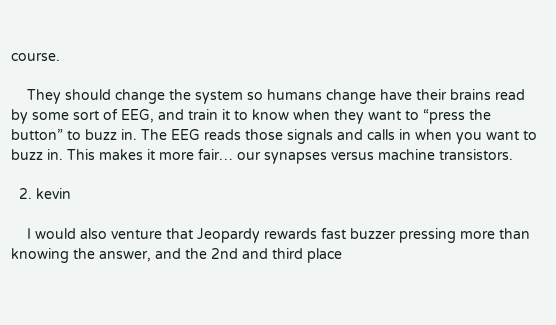course.

    They should change the system so humans change have their brains read by some sort of EEG, and train it to know when they want to “press the button” to buzz in. The EEG reads those signals and calls in when you want to buzz in. This makes it more fair… our synapses versus machine transistors.

  2. kevin

    I would also venture that Jeopardy rewards fast buzzer pressing more than knowing the answer, and the 2nd and third place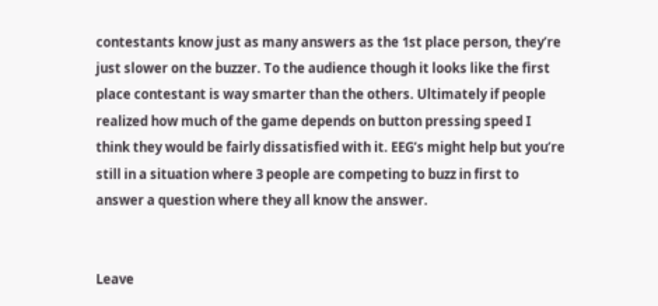contestants know just as many answers as the 1st place person, they’re just slower on the buzzer. To the audience though it looks like the first place contestant is way smarter than the others. Ultimately if people realized how much of the game depends on button pressing speed I think they would be fairly dissatisfied with it. EEG’s might help but you’re still in a situation where 3 people are competing to buzz in first to answer a question where they all know the answer.


Leave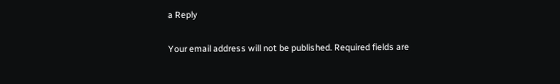a Reply

Your email address will not be published. Required fields are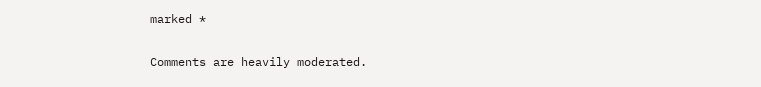marked *

Comments are heavily moderated.